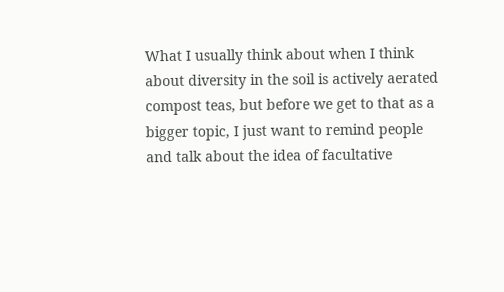What I usually think about when I think about diversity in the soil is actively aerated compost teas, but before we get to that as a bigger topic, I just want to remind people and talk about the idea of facultative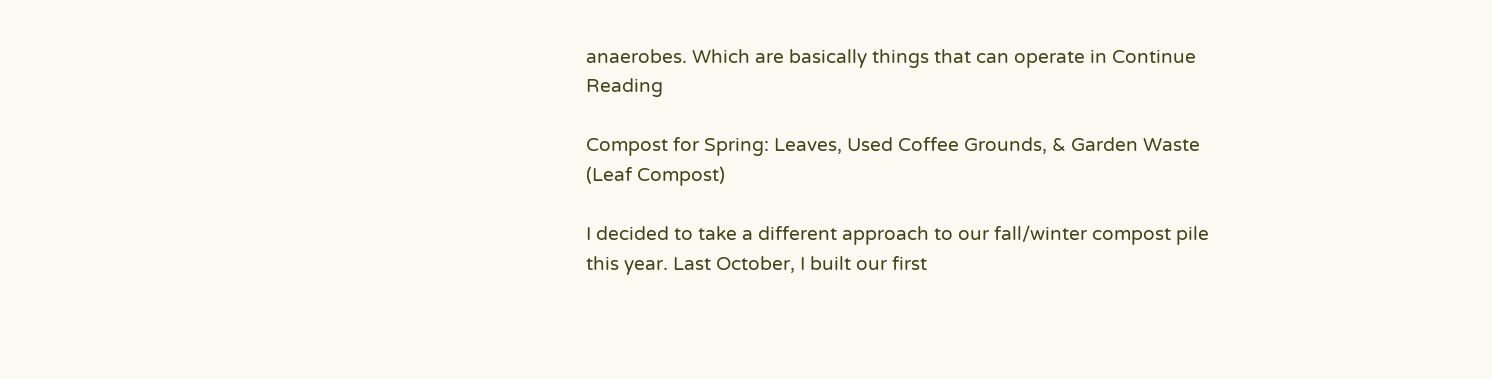anaerobes. Which are basically things that can operate in Continue Reading

Compost for Spring: Leaves, Used Coffee Grounds, & Garden Waste (Leaf Compost)

I decided to take a different approach to our fall/winter compost pile this year. Last October, I built our first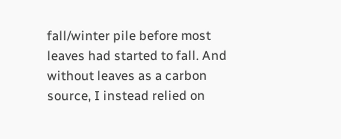fall/winter pile before most leaves had started to fall. And without leaves as a carbon source, I instead relied on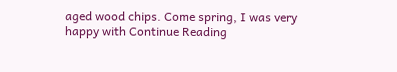aged wood chips. Come spring, I was very happy with Continue Reading